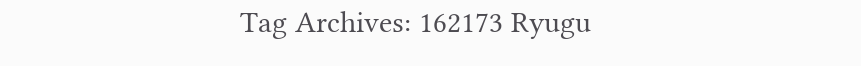Tag Archives: 162173 Ryugu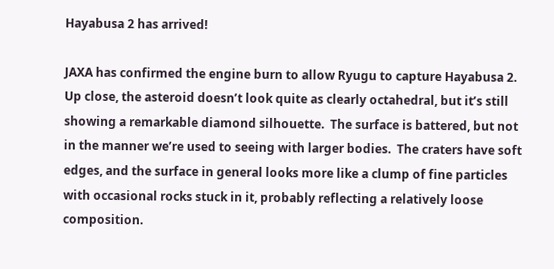Hayabusa 2 has arrived!

JAXA has confirmed the engine burn to allow Ryugu to capture Hayabusa 2.  Up close, the asteroid doesn’t look quite as clearly octahedral, but it’s still showing a remarkable diamond silhouette.  The surface is battered, but not in the manner we’re used to seeing with larger bodies.  The craters have soft edges, and the surface in general looks more like a clump of fine particles with occasional rocks stuck in it, probably reflecting a relatively loose composition.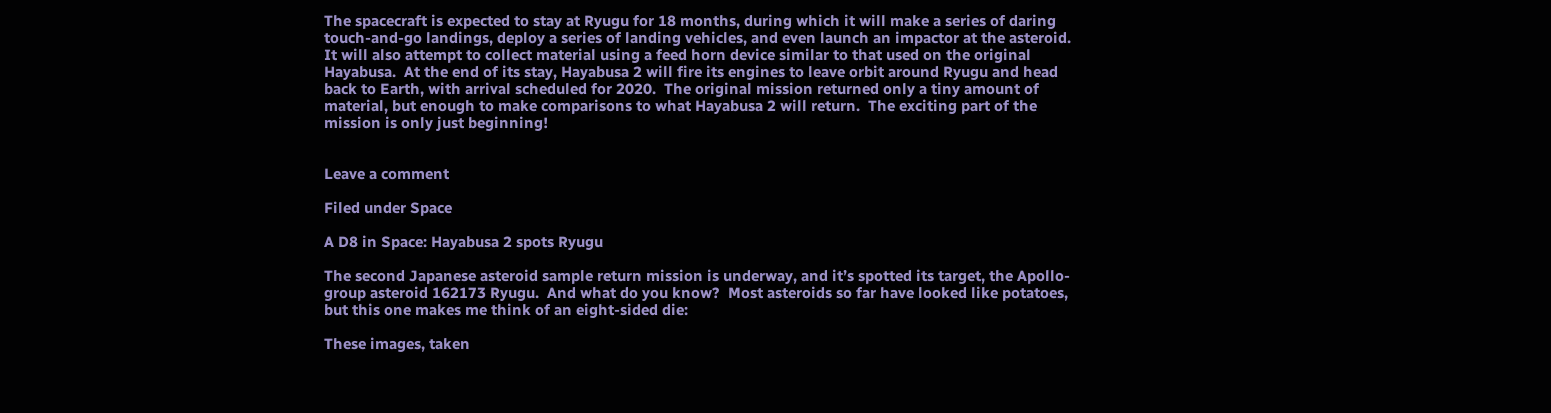The spacecraft is expected to stay at Ryugu for 18 months, during which it will make a series of daring touch-and-go landings, deploy a series of landing vehicles, and even launch an impactor at the asteroid.  It will also attempt to collect material using a feed horn device similar to that used on the original Hayabusa.  At the end of its stay, Hayabusa 2 will fire its engines to leave orbit around Ryugu and head back to Earth, with arrival scheduled for 2020.  The original mission returned only a tiny amount of material, but enough to make comparisons to what Hayabusa 2 will return.  The exciting part of the mission is only just beginning!


Leave a comment

Filed under Space

A D8 in Space: Hayabusa 2 spots Ryugu

The second Japanese asteroid sample return mission is underway, and it’s spotted its target, the Apollo-group asteroid 162173 Ryugu.  And what do you know?  Most asteroids so far have looked like potatoes, but this one makes me think of an eight-sided die:

These images, taken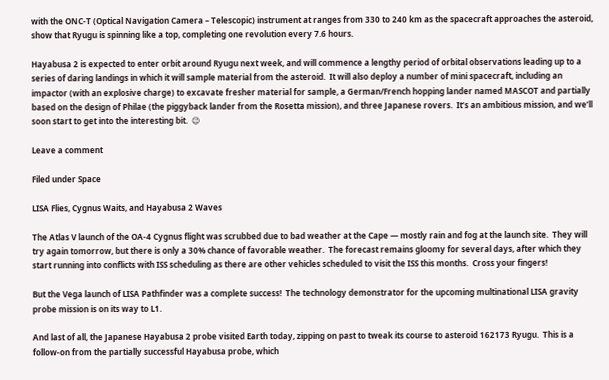with the ONC-T (Optical Navigation Camera – Telescopic) instrument at ranges from 330 to 240 km as the spacecraft approaches the asteroid, show that Ryugu is spinning like a top, completing one revolution every 7.6 hours.

Hayabusa 2 is expected to enter orbit around Ryugu next week, and will commence a lengthy period of orbital observations leading up to a series of daring landings in which it will sample material from the asteroid.  It will also deploy a number of mini spacecraft, including an impactor (with an explosive charge) to excavate fresher material for sample, a German/French hopping lander named MASCOT and partially based on the design of Philae (the piggyback lander from the Rosetta mission), and three Japanese rovers.  It’s an ambitious mission, and we’ll soon start to get into the interesting bit.  😉

Leave a comment

Filed under Space

LISA Flies, Cygnus Waits, and Hayabusa 2 Waves

The Atlas V launch of the OA-4 Cygnus flight was scrubbed due to bad weather at the Cape — mostly rain and fog at the launch site.  They will try again tomorrow, but there is only a 30% chance of favorable weather.  The forecast remains gloomy for several days, after which they start running into conflicts with ISS scheduling as there are other vehicles scheduled to visit the ISS this months.  Cross your fingers!

But the Vega launch of LISA Pathfinder was a complete success!  The technology demonstrator for the upcoming multinational LISA gravity probe mission is on its way to L1.

And last of all, the Japanese Hayabusa 2 probe visited Earth today, zipping on past to tweak its course to asteroid 162173 Ryugu.  This is a follow-on from the partially successful Hayabusa probe, which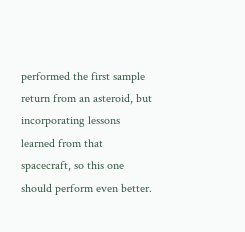performed the first sample return from an asteroid, but incorporating lessons learned from that spacecraft, so this one should perform even better.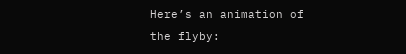Here’s an animation of the flyby: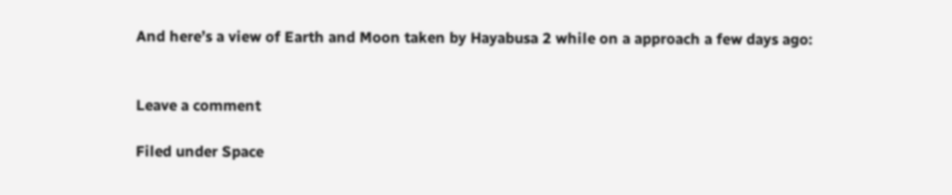And here’s a view of Earth and Moon taken by Hayabusa 2 while on a approach a few days ago:


Leave a comment

Filed under Space